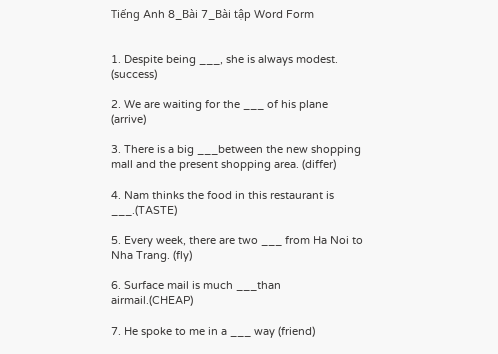Tiếng Anh 8_Bài 7_Bài tập Word Form


1. Despite being ___, she is always modest. (success)

2. We are waiting for the ___ of his plane (arrive)

3. There is a big ___between the new shopping mall and the present shopping area. (differ)

4. Nam thinks the food in this restaurant is ___.(TASTE)

5. Every week, there are two ___ from Ha Noi to Nha Trang. (fly)

6. Surface mail is much ___than airmail.(CHEAP)

7. He spoke to me in a ___ way (friend)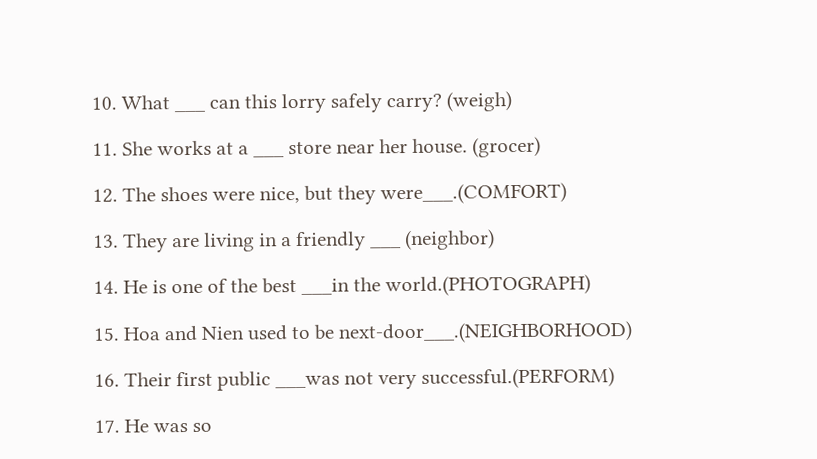10. What ___ can this lorry safely carry? (weigh)

11. She works at a ___ store near her house. (grocer)

12. The shoes were nice, but they were___.(COMFORT)

13. They are living in a friendly ___ (neighbor)

14. He is one of the best ___in the world.(PHOTOGRAPH)

15. Hoa and Nien used to be next-door___.(NEIGHBORHOOD)

16. Their first public ___was not very successful.(PERFORM)

17. He was so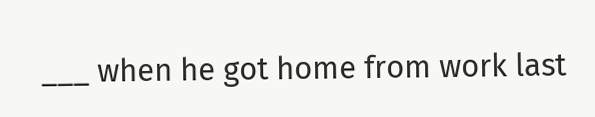___ when he got home from work last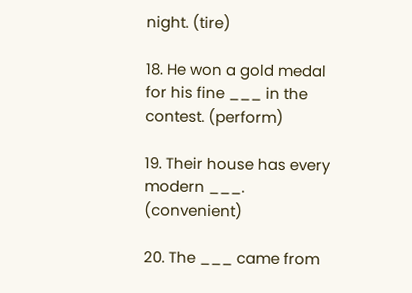night. (tire)

18. He won a gold medal for his fine ___ in the contest. (perform)

19. Their house has every modern ___. (convenient)

20. The ___ came from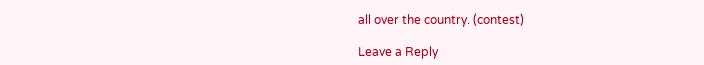all over the country. (contest)

Leave a Reply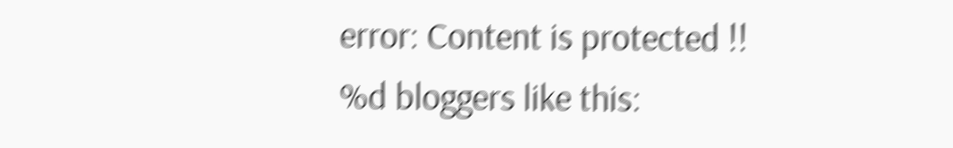error: Content is protected !!
%d bloggers like this: